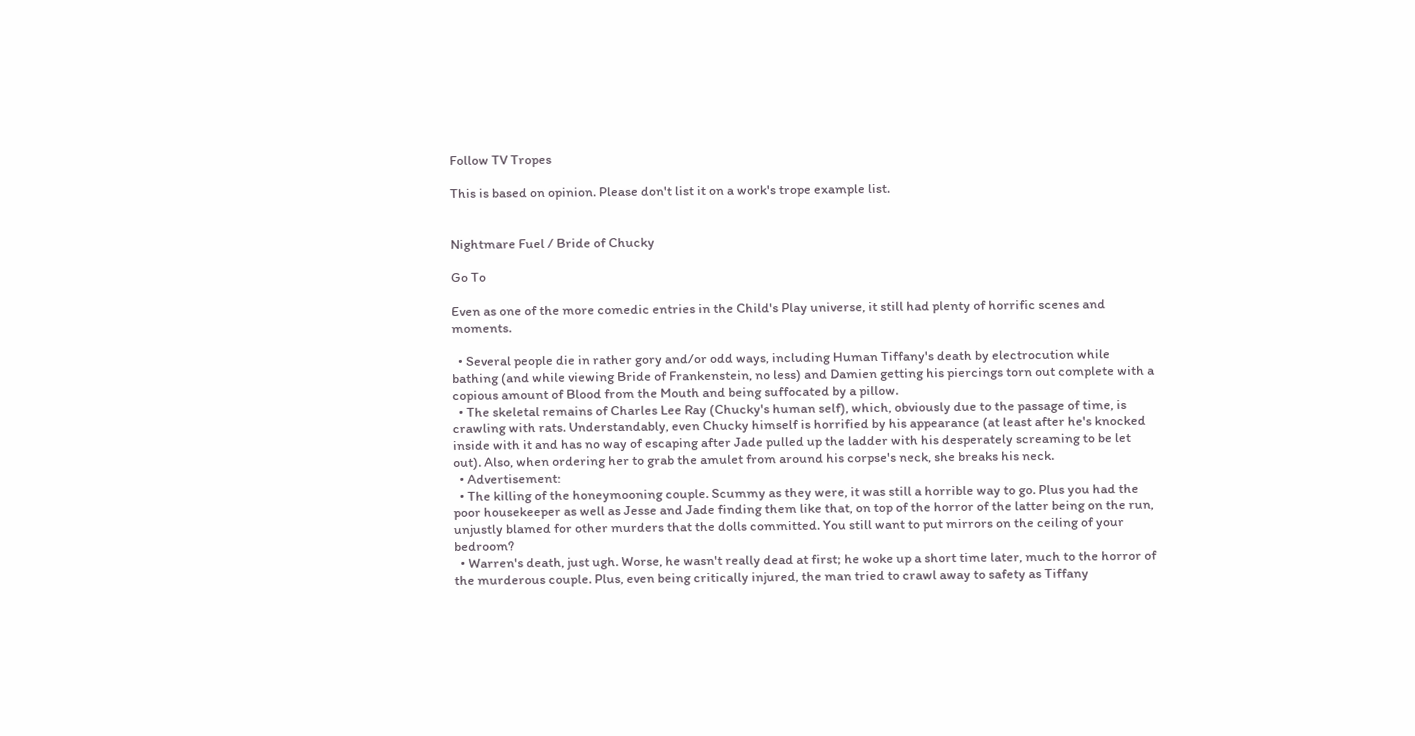Follow TV Tropes

This is based on opinion. Please don't list it on a work's trope example list.


Nightmare Fuel / Bride of Chucky

Go To

Even as one of the more comedic entries in the Child's Play universe, it still had plenty of horrific scenes and moments.

  • Several people die in rather gory and/or odd ways, including Human Tiffany's death by electrocution while bathing (and while viewing Bride of Frankenstein, no less) and Damien getting his piercings torn out complete with a copious amount of Blood from the Mouth and being suffocated by a pillow.
  • The skeletal remains of Charles Lee Ray (Chucky's human self), which, obviously due to the passage of time, is crawling with rats. Understandably, even Chucky himself is horrified by his appearance (at least after he's knocked inside with it and has no way of escaping after Jade pulled up the ladder with his desperately screaming to be let out). Also, when ordering her to grab the amulet from around his corpse's neck, she breaks his neck.
  • Advertisement:
  • The killing of the honeymooning couple. Scummy as they were, it was still a horrible way to go. Plus you had the poor housekeeper as well as Jesse and Jade finding them like that, on top of the horror of the latter being on the run, unjustly blamed for other murders that the dolls committed. You still want to put mirrors on the ceiling of your bedroom?
  • Warren's death, just ugh. Worse, he wasn't really dead at first; he woke up a short time later, much to the horror of the murderous couple. Plus, even being critically injured, the man tried to crawl away to safety as Tiffany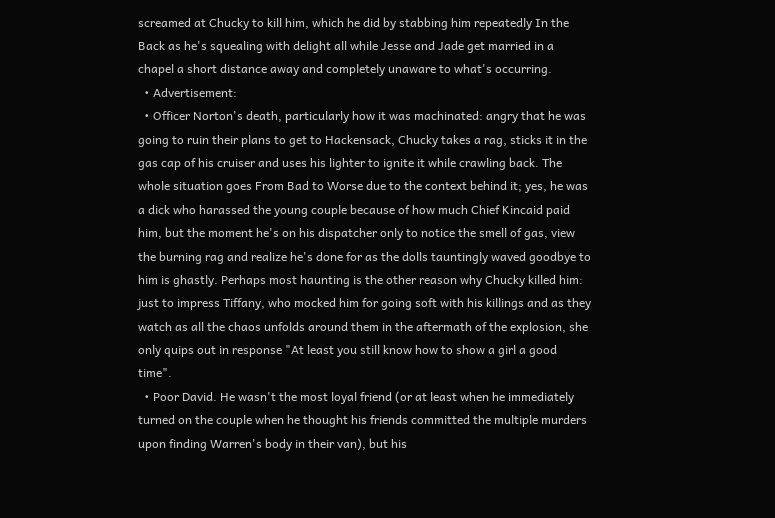screamed at Chucky to kill him, which he did by stabbing him repeatedly In the Back as he's squealing with delight all while Jesse and Jade get married in a chapel a short distance away and completely unaware to what's occurring.
  • Advertisement:
  • Officer Norton's death, particularly how it was machinated: angry that he was going to ruin their plans to get to Hackensack, Chucky takes a rag, sticks it in the gas cap of his cruiser and uses his lighter to ignite it while crawling back. The whole situation goes From Bad to Worse due to the context behind it; yes, he was a dick who harassed the young couple because of how much Chief Kincaid paid him, but the moment he's on his dispatcher only to notice the smell of gas, view the burning rag and realize he's done for as the dolls tauntingly waved goodbye to him is ghastly. Perhaps most haunting is the other reason why Chucky killed him: just to impress Tiffany, who mocked him for going soft with his killings and as they watch as all the chaos unfolds around them in the aftermath of the explosion, she only quips out in response "At least you still know how to show a girl a good time".
  • Poor David. He wasn't the most loyal friend (or at least when he immediately turned on the couple when he thought his friends committed the multiple murders upon finding Warren's body in their van), but his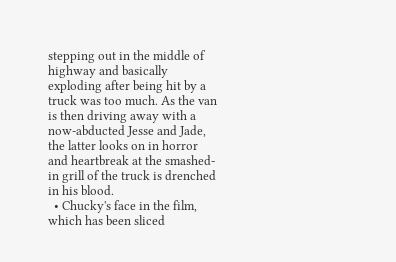stepping out in the middle of highway and basically exploding after being hit by a truck was too much. As the van is then driving away with a now-abducted Jesse and Jade, the latter looks on in horror and heartbreak at the smashed-in grill of the truck is drenched in his blood.
  • Chucky's face in the film, which has been sliced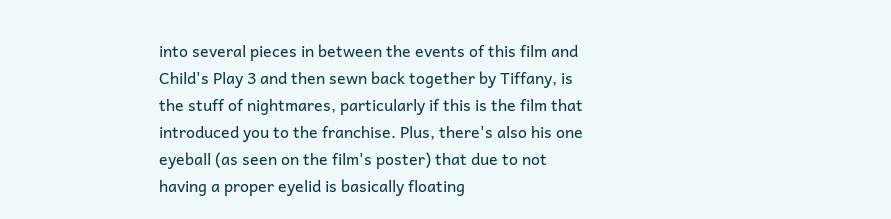into several pieces in between the events of this film and Child's Play 3 and then sewn back together by Tiffany, is the stuff of nightmares, particularly if this is the film that introduced you to the franchise. Plus, there's also his one eyeball (as seen on the film's poster) that due to not having a proper eyelid is basically floating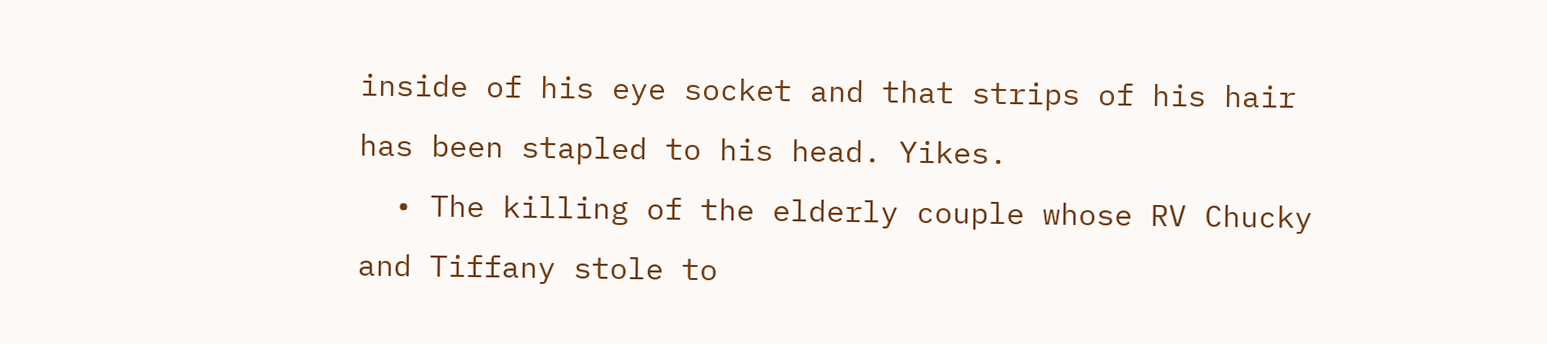inside of his eye socket and that strips of his hair has been stapled to his head. Yikes.
  • The killing of the elderly couple whose RV Chucky and Tiffany stole to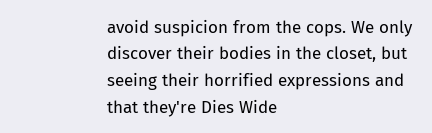avoid suspicion from the cops. We only discover their bodies in the closet, but seeing their horrified expressions and that they're Dies Wide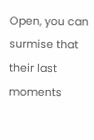Open, you can surmise that their last moments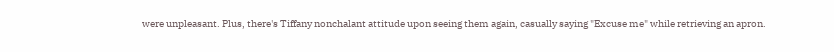were unpleasant. Plus, there's Tiffany nonchalant attitude upon seeing them again, casually saying "Excuse me" while retrieving an apron.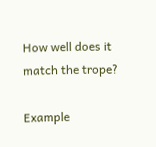How well does it match the trope?

Example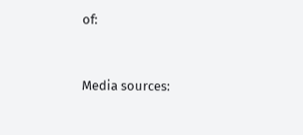of:


Media sources: